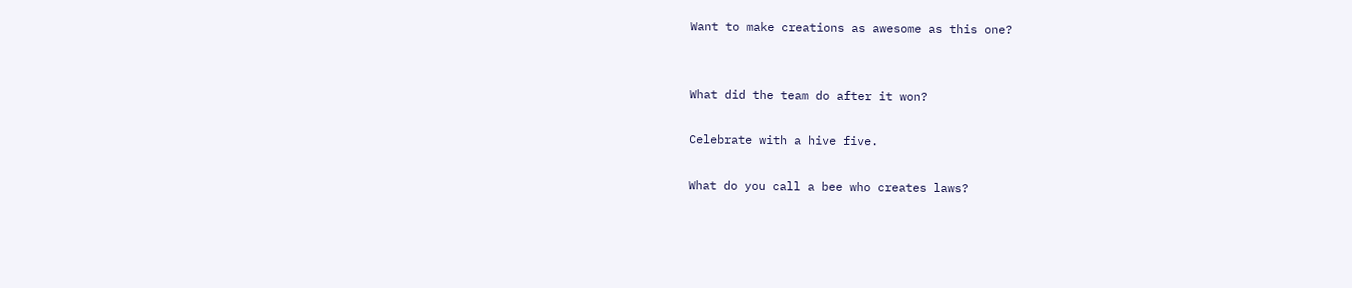Want to make creations as awesome as this one?


What did the team do after it won?

Celebrate with a hive five.

What do you call a bee who creates laws?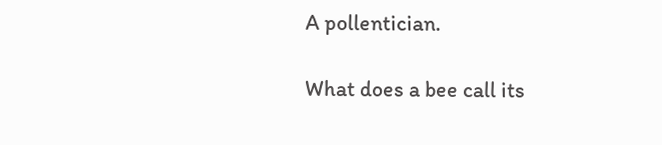A pollentician.

What does a bee call its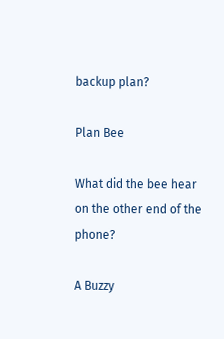backup plan?

Plan Bee

What did the bee hear on the other end of the phone?

A Buzzy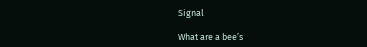Signal

What are a bee’s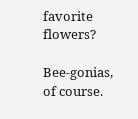favorite flowers?

Bee-gonias, of course.